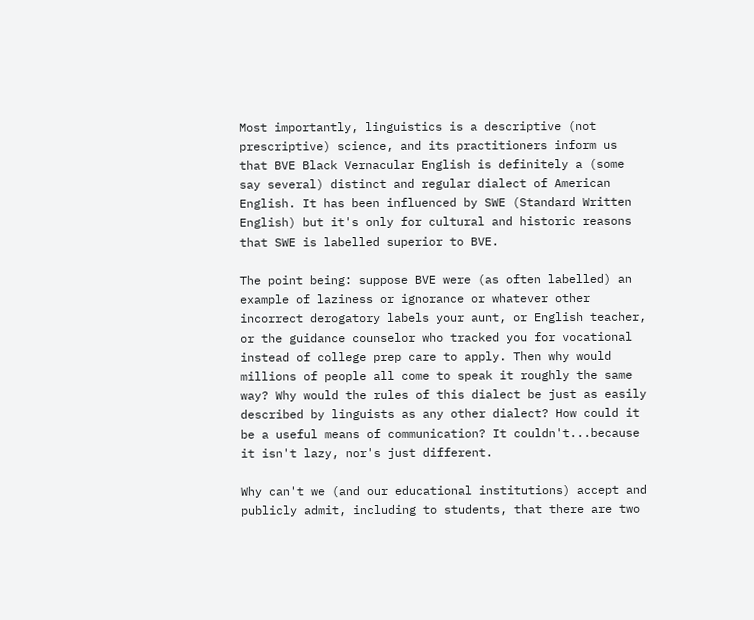Most importantly, linguistics is a descriptive (not prescriptive) science, and its practitioners inform us that BVE Black Vernacular English is definitely a (some say several) distinct and regular dialect of American English. It has been influenced by SWE (Standard Written English) but it's only for cultural and historic reasons that SWE is labelled superior to BVE.

The point being: suppose BVE were (as often labelled) an example of laziness or ignorance or whatever other incorrect derogatory labels your aunt, or English teacher, or the guidance counselor who tracked you for vocational instead of college prep care to apply. Then why would millions of people all come to speak it roughly the same way? Why would the rules of this dialect be just as easily described by linguists as any other dialect? How could it be a useful means of communication? It couldn't...because it isn't lazy, nor's just different.

Why can't we (and our educational institutions) accept and publicly admit, including to students, that there are two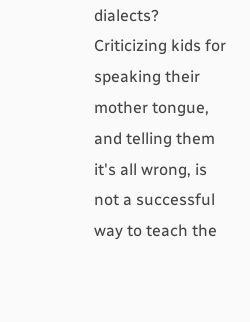dialects? Criticizing kids for speaking their mother tongue, and telling them it's all wrong, is not a successful way to teach the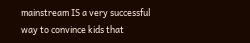mainstream IS a very successful way to convince kids that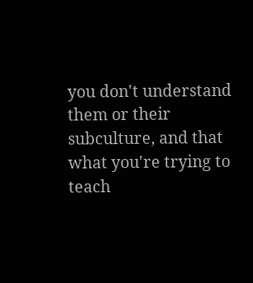you don't understand them or their subculture, and that what you're trying to teach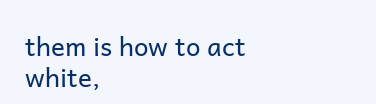them is how to act white,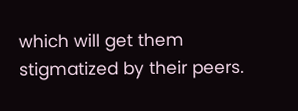which will get them stigmatized by their peers.